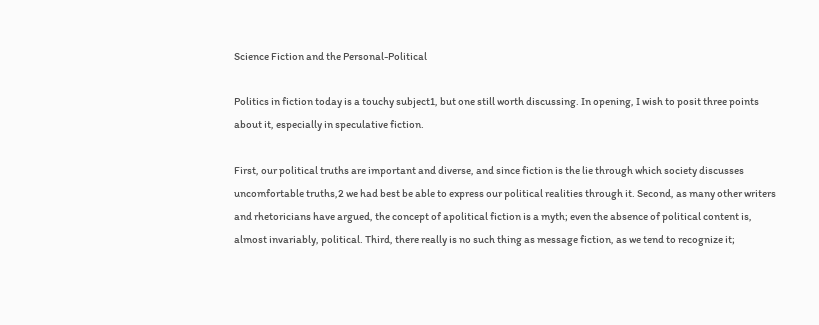Science Fiction and the Personal-Political

Politics in fiction today is a touchy subject1, but one still worth discussing. In opening, I wish to posit three points about it, especially in speculative fiction.

First, our political truths are important and diverse, and since fiction is the lie through which society discusses uncomfortable truths,2 we had best be able to express our political realities through it. Second, as many other writers and rhetoricians have argued, the concept of apolitical fiction is a myth; even the absence of political content is, almost invariably, political. Third, there really is no such thing as message fiction, as we tend to recognize it;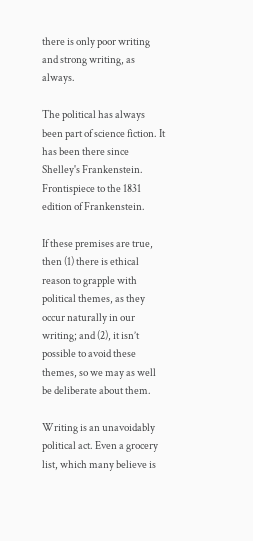there is only poor writing and strong writing, as always.

The political has always been part of science fiction. It has been there since Shelley's Frankenstein.
Frontispiece to the 1831 edition of Frankenstein.

If these premises are true, then (1) there is ethical reason to grapple with political themes, as they occur naturally in our writing; and (2), it isn’t possible to avoid these themes, so we may as well be deliberate about them.

Writing is an unavoidably political act. Even a grocery list, which many believe is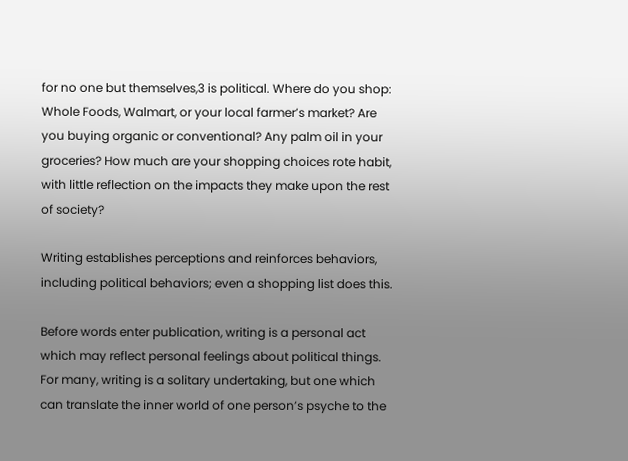for no one but themselves,3 is political. Where do you shop: Whole Foods, Walmart, or your local farmer’s market? Are you buying organic or conventional? Any palm oil in your groceries? How much are your shopping choices rote habit, with little reflection on the impacts they make upon the rest of society?

Writing establishes perceptions and reinforces behaviors, including political behaviors; even a shopping list does this.

Before words enter publication, writing is a personal act which may reflect personal feelings about political things. For many, writing is a solitary undertaking, but one which can translate the inner world of one person’s psyche to the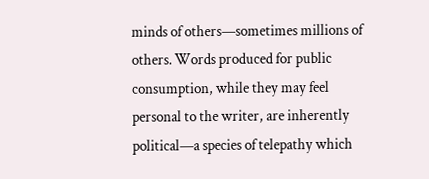minds of others—sometimes millions of others. Words produced for public consumption, while they may feel personal to the writer, are inherently political—a species of telepathy which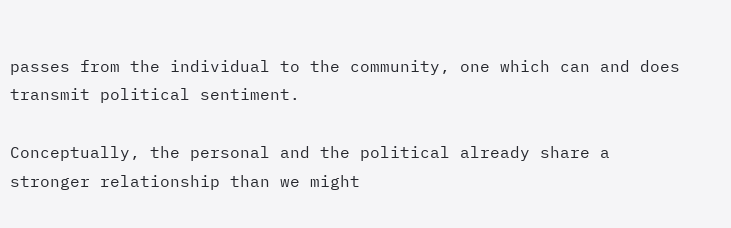passes from the individual to the community, one which can and does transmit political sentiment.

Conceptually, the personal and the political already share a stronger relationship than we might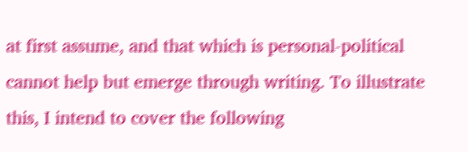at first assume, and that which is personal-political cannot help but emerge through writing. To illustrate this, I intend to cover the following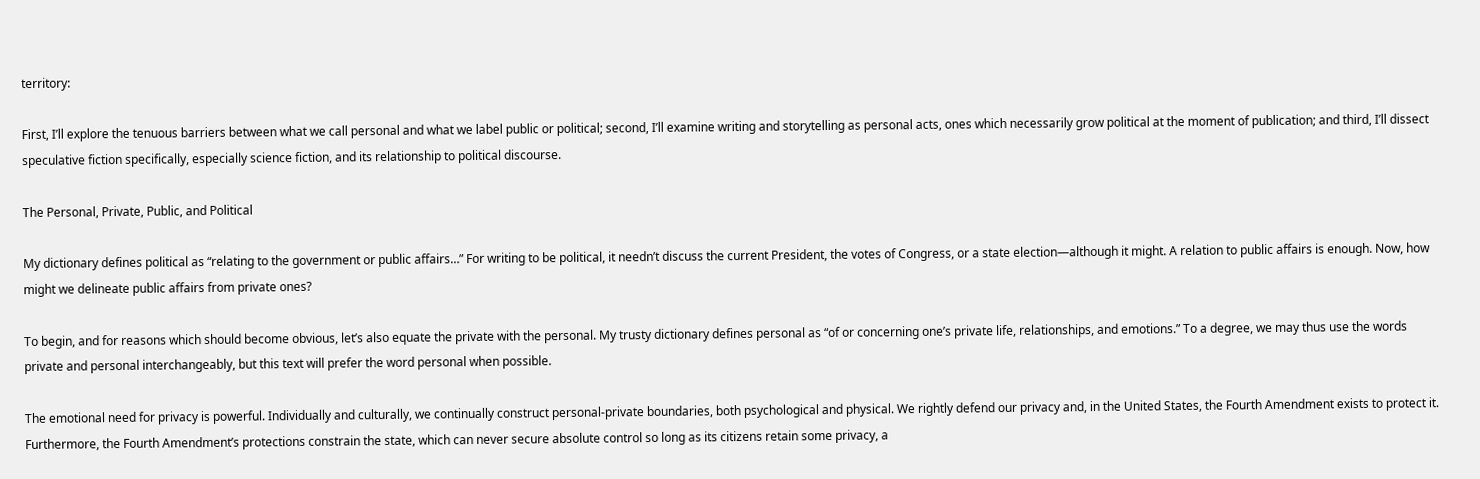territory:

First, I’ll explore the tenuous barriers between what we call personal and what we label public or political; second, I’ll examine writing and storytelling as personal acts, ones which necessarily grow political at the moment of publication; and third, I’ll dissect speculative fiction specifically, especially science fiction, and its relationship to political discourse.

The Personal, Private, Public, and Political

My dictionary defines political as “relating to the government or public affairs…” For writing to be political, it needn’t discuss the current President, the votes of Congress, or a state election—although it might. A relation to public affairs is enough. Now, how might we delineate public affairs from private ones?

To begin, and for reasons which should become obvious, let’s also equate the private with the personal. My trusty dictionary defines personal as “of or concerning one’s private life, relationships, and emotions.” To a degree, we may thus use the words private and personal interchangeably, but this text will prefer the word personal when possible.

The emotional need for privacy is powerful. Individually and culturally, we continually construct personal-private boundaries, both psychological and physical. We rightly defend our privacy and, in the United States, the Fourth Amendment exists to protect it. Furthermore, the Fourth Amendment’s protections constrain the state, which can never secure absolute control so long as its citizens retain some privacy, a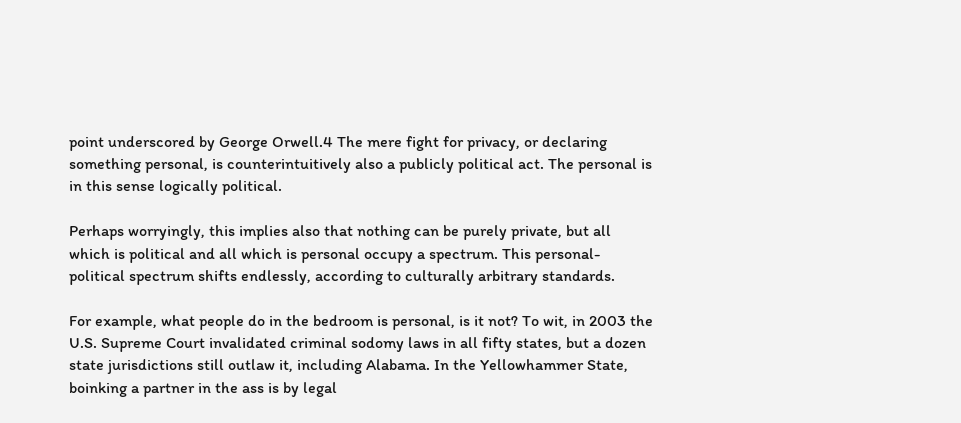point underscored by George Orwell.4 The mere fight for privacy, or declaring something personal, is counterintuitively also a publicly political act. The personal is in this sense logically political.

Perhaps worryingly, this implies also that nothing can be purely private, but all which is political and all which is personal occupy a spectrum. This personal-political spectrum shifts endlessly, according to culturally arbitrary standards.

For example, what people do in the bedroom is personal, is it not? To wit, in 2003 the U.S. Supreme Court invalidated criminal sodomy laws in all fifty states, but a dozen state jurisdictions still outlaw it, including Alabama. In the Yellowhammer State, boinking a partner in the ass is by legal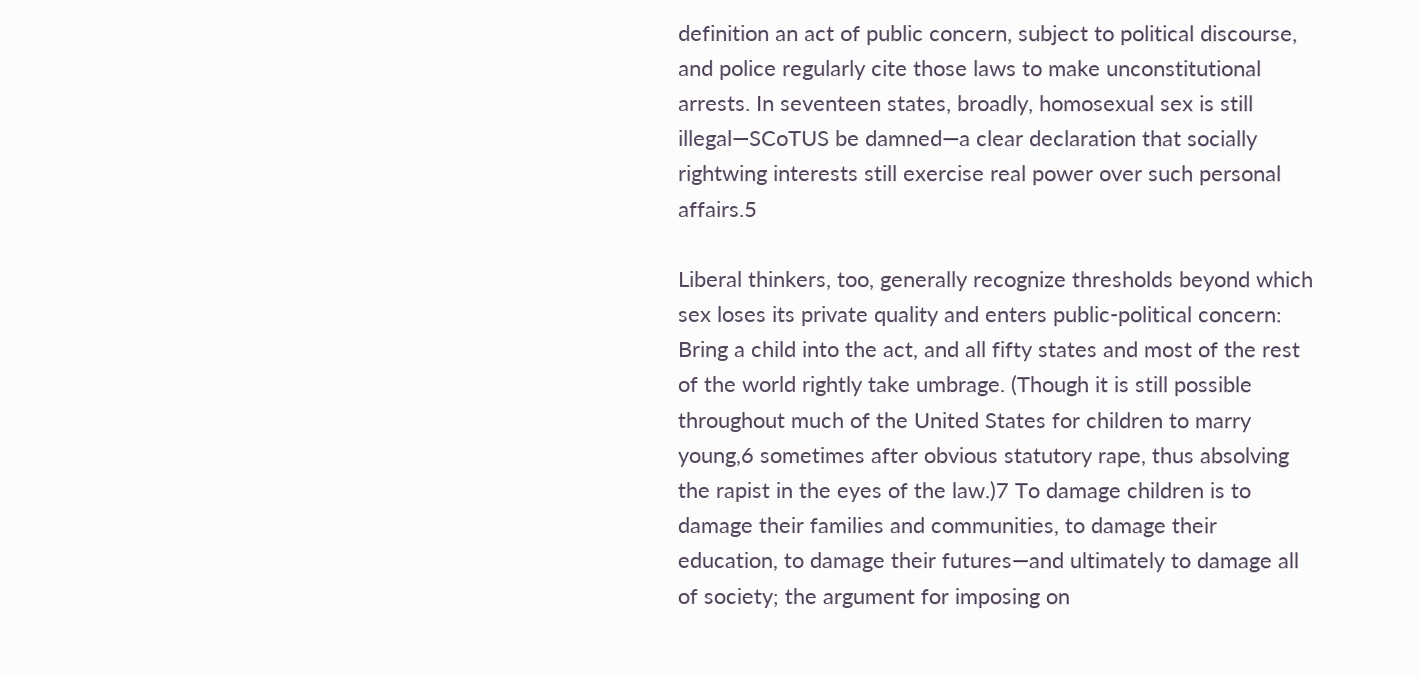definition an act of public concern, subject to political discourse, and police regularly cite those laws to make unconstitutional arrests. In seventeen states, broadly, homosexual sex is still illegal—SCoTUS be damned—a clear declaration that socially rightwing interests still exercise real power over such personal affairs.5

Liberal thinkers, too, generally recognize thresholds beyond which sex loses its private quality and enters public-political concern: Bring a child into the act, and all fifty states and most of the rest of the world rightly take umbrage. (Though it is still possible throughout much of the United States for children to marry young,6 sometimes after obvious statutory rape, thus absolving the rapist in the eyes of the law.)7 To damage children is to damage their families and communities, to damage their education, to damage their futures—and ultimately to damage all of society; the argument for imposing on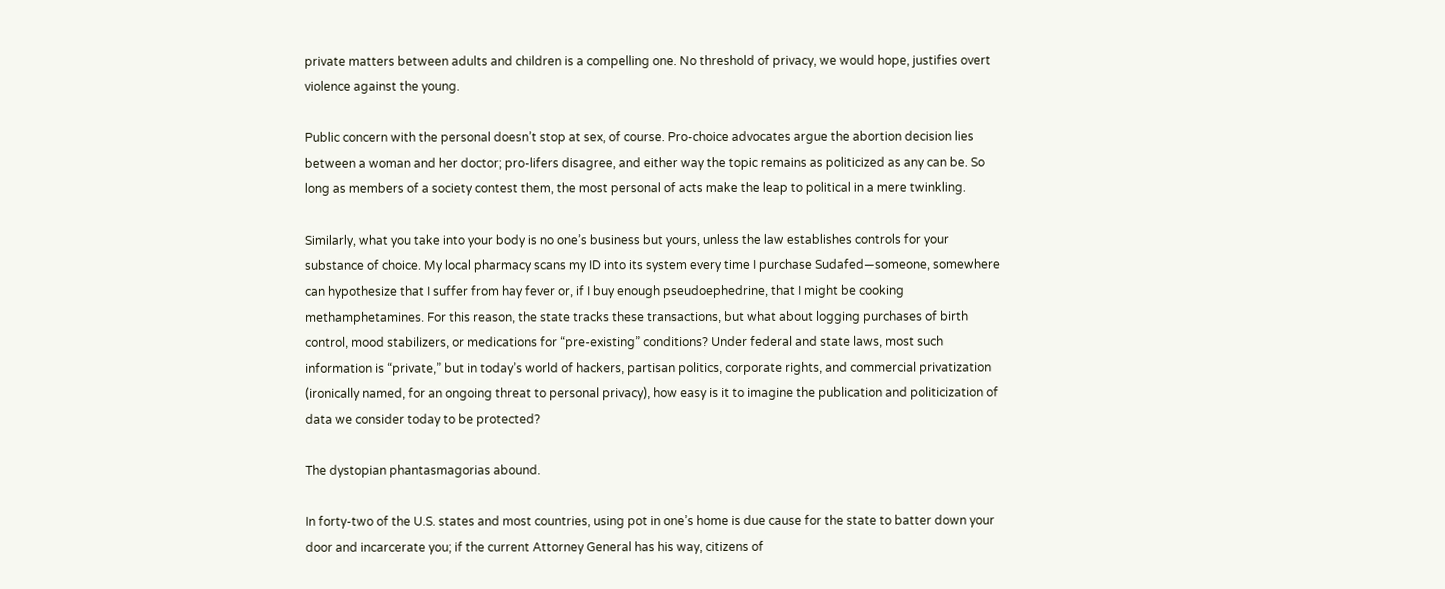private matters between adults and children is a compelling one. No threshold of privacy, we would hope, justifies overt violence against the young.

Public concern with the personal doesn’t stop at sex, of course. Pro-choice advocates argue the abortion decision lies between a woman and her doctor; pro-lifers disagree, and either way the topic remains as politicized as any can be. So long as members of a society contest them, the most personal of acts make the leap to political in a mere twinkling.

Similarly, what you take into your body is no one’s business but yours, unless the law establishes controls for your substance of choice. My local pharmacy scans my ID into its system every time I purchase Sudafed—someone, somewhere can hypothesize that I suffer from hay fever or, if I buy enough pseudoephedrine, that I might be cooking methamphetamines. For this reason, the state tracks these transactions, but what about logging purchases of birth control, mood stabilizers, or medications for “pre-existing” conditions? Under federal and state laws, most such information is “private,” but in today’s world of hackers, partisan politics, corporate rights, and commercial privatization (ironically named, for an ongoing threat to personal privacy), how easy is it to imagine the publication and politicization of data we consider today to be protected?

The dystopian phantasmagorias abound.

In forty-two of the U.S. states and most countries, using pot in one’s home is due cause for the state to batter down your door and incarcerate you; if the current Attorney General has his way, citizens of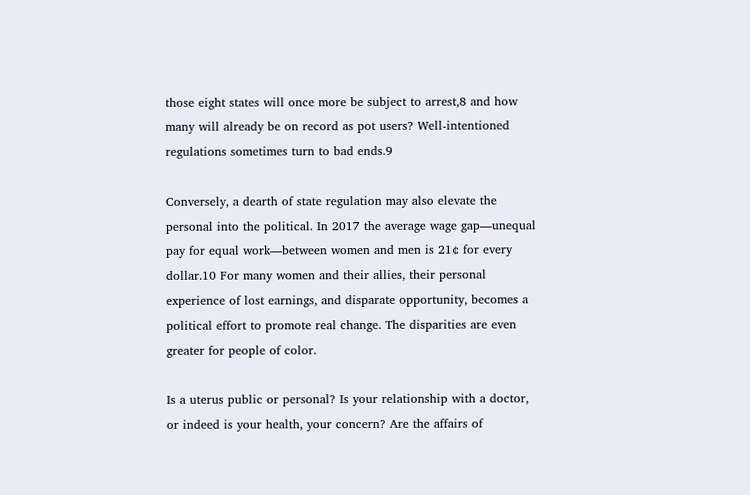those eight states will once more be subject to arrest,8 and how many will already be on record as pot users? Well-intentioned regulations sometimes turn to bad ends.9

Conversely, a dearth of state regulation may also elevate the personal into the political. In 2017 the average wage gap—unequal pay for equal work—between women and men is 21¢ for every dollar.10 For many women and their allies, their personal experience of lost earnings, and disparate opportunity, becomes a political effort to promote real change. The disparities are even greater for people of color.

Is a uterus public or personal? Is your relationship with a doctor, or indeed is your health, your concern? Are the affairs of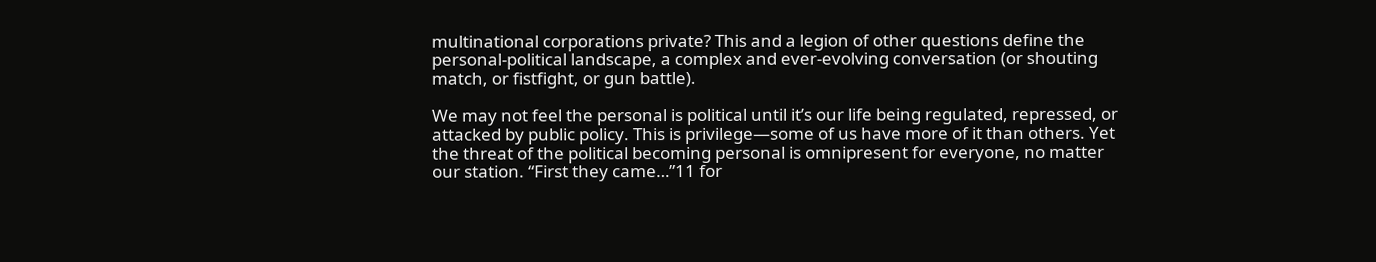multinational corporations private? This and a legion of other questions define the personal-political landscape, a complex and ever-evolving conversation (or shouting match, or fistfight, or gun battle).

We may not feel the personal is political until it’s our life being regulated, repressed, or attacked by public policy. This is privilege—some of us have more of it than others. Yet the threat of the political becoming personal is omnipresent for everyone, no matter our station. “First they came…”11 for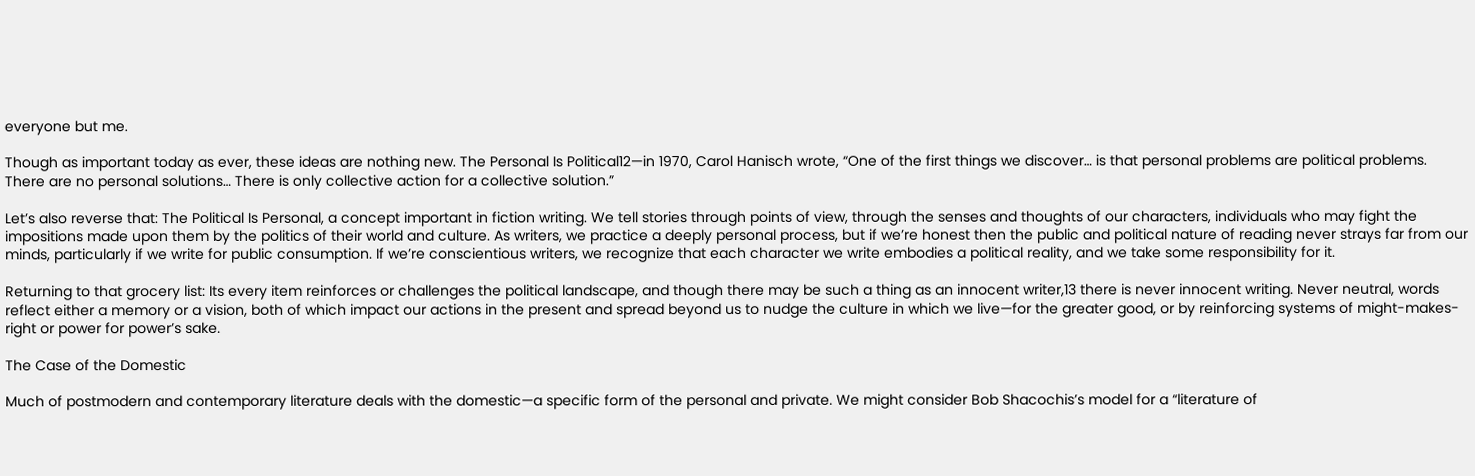everyone but me.

Though as important today as ever, these ideas are nothing new. The Personal Is Political12—in 1970, Carol Hanisch wrote, “One of the first things we discover… is that personal problems are political problems. There are no personal solutions… There is only collective action for a collective solution.”

Let’s also reverse that: The Political Is Personal, a concept important in fiction writing. We tell stories through points of view, through the senses and thoughts of our characters, individuals who may fight the impositions made upon them by the politics of their world and culture. As writers, we practice a deeply personal process, but if we’re honest then the public and political nature of reading never strays far from our minds, particularly if we write for public consumption. If we’re conscientious writers, we recognize that each character we write embodies a political reality, and we take some responsibility for it.

Returning to that grocery list: Its every item reinforces or challenges the political landscape, and though there may be such a thing as an innocent writer,13 there is never innocent writing. Never neutral, words reflect either a memory or a vision, both of which impact our actions in the present and spread beyond us to nudge the culture in which we live—for the greater good, or by reinforcing systems of might-makes-right or power for power’s sake.

The Case of the Domestic

Much of postmodern and contemporary literature deals with the domestic—a specific form of the personal and private. We might consider Bob Shacochis’s model for a “literature of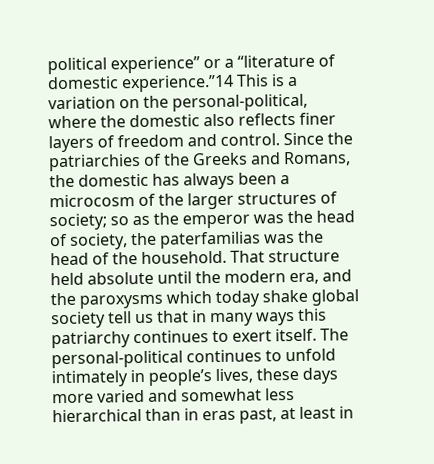political experience” or a “literature of domestic experience.”14 This is a variation on the personal-political, where the domestic also reflects finer layers of freedom and control. Since the patriarchies of the Greeks and Romans, the domestic has always been a microcosm of the larger structures of society; so as the emperor was the head of society, the paterfamilias was the head of the household. That structure held absolute until the modern era, and the paroxysms which today shake global society tell us that in many ways this patriarchy continues to exert itself. The personal-political continues to unfold intimately in people’s lives, these days more varied and somewhat less hierarchical than in eras past, at least in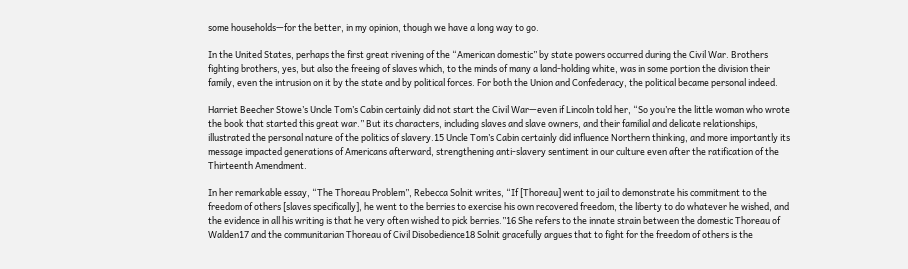some households—for the better, in my opinion, though we have a long way to go.

In the United States, perhaps the first great rivening of the “American domestic” by state powers occurred during the Civil War. Brothers fighting brothers, yes, but also the freeing of slaves which, to the minds of many a land-holding white, was in some portion the division their family, even the intrusion on it by the state and by political forces. For both the Union and Confederacy, the political became personal indeed.

Harriet Beecher Stowe’s Uncle Tom’s Cabin certainly did not start the Civil War—even if Lincoln told her, “So you’re the little woman who wrote the book that started this great war.” But its characters, including slaves and slave owners, and their familial and delicate relationships, illustrated the personal nature of the politics of slavery.15 Uncle Tom’s Cabin certainly did influence Northern thinking, and more importantly its message impacted generations of Americans afterward, strengthening anti-slavery sentiment in our culture even after the ratification of the Thirteenth Amendment.

In her remarkable essay, “The Thoreau Problem”, Rebecca Solnit writes, “If [Thoreau] went to jail to demonstrate his commitment to the freedom of others [slaves specifically], he went to the berries to exercise his own recovered freedom, the liberty to do whatever he wished, and the evidence in all his writing is that he very often wished to pick berries.”16 She refers to the innate strain between the domestic Thoreau of Walden17 and the communitarian Thoreau of Civil Disobedience18 Solnit gracefully argues that to fight for the freedom of others is the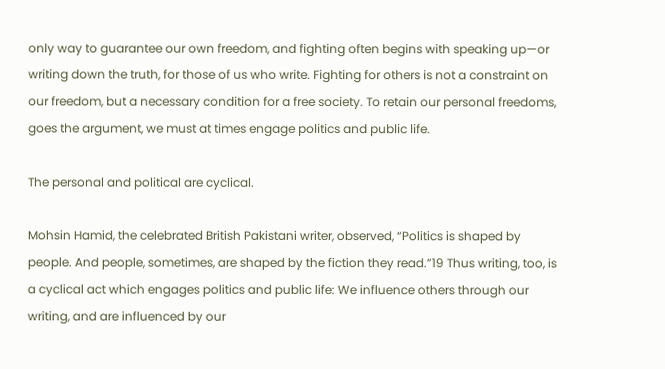only way to guarantee our own freedom, and fighting often begins with speaking up—or writing down the truth, for those of us who write. Fighting for others is not a constraint on our freedom, but a necessary condition for a free society. To retain our personal freedoms, goes the argument, we must at times engage politics and public life.

The personal and political are cyclical.

Mohsin Hamid, the celebrated British Pakistani writer, observed, “Politics is shaped by people. And people, sometimes, are shaped by the fiction they read.”19 Thus writing, too, is a cyclical act which engages politics and public life: We influence others through our writing, and are influenced by our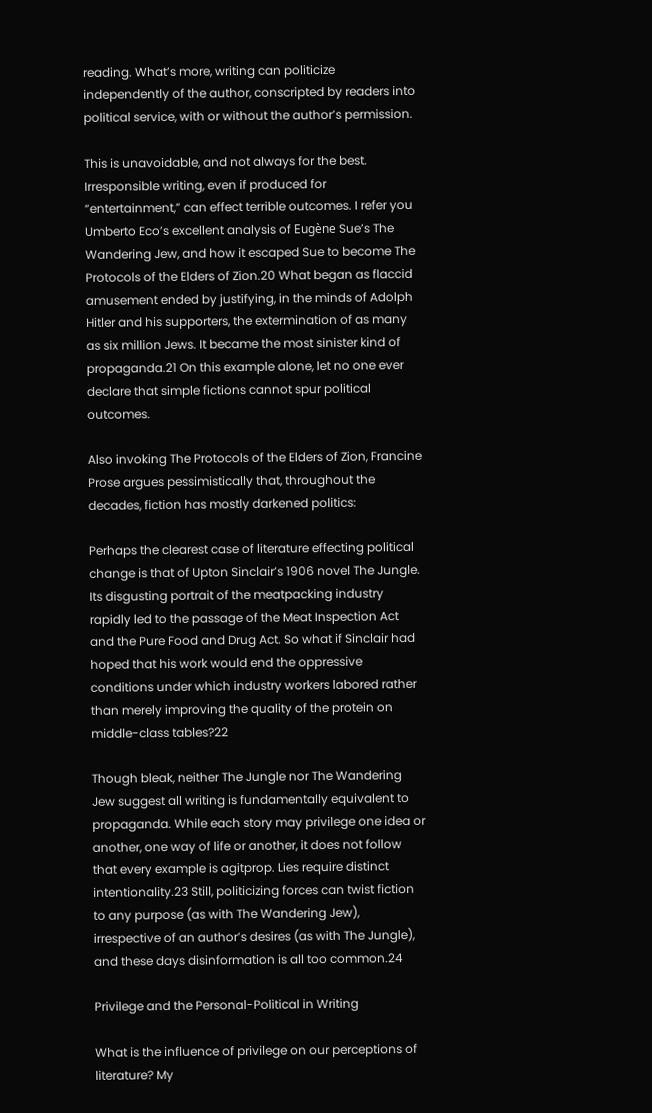reading. What’s more, writing can politicize independently of the author, conscripted by readers into political service, with or without the author’s permission.

This is unavoidable, and not always for the best. Irresponsible writing, even if produced for “entertainment,” can effect terrible outcomes. I refer you Umberto Eco’s excellent analysis of Eugène Sue’s The Wandering Jew, and how it escaped Sue to become The Protocols of the Elders of Zion.20 What began as flaccid amusement ended by justifying, in the minds of Adolph Hitler and his supporters, the extermination of as many as six million Jews. It became the most sinister kind of propaganda.21 On this example alone, let no one ever declare that simple fictions cannot spur political outcomes.

Also invoking The Protocols of the Elders of Zion, Francine Prose argues pessimistically that, throughout the decades, fiction has mostly darkened politics:

Perhaps the clearest case of literature effecting political change is that of Upton Sinclair’s 1906 novel The Jungle. Its disgusting portrait of the meatpacking industry rapidly led to the passage of the Meat Inspection Act and the Pure Food and Drug Act. So what if Sinclair had hoped that his work would end the oppressive conditions under which industry workers labored rather than merely improving the quality of the protein on middle-class tables?22

Though bleak, neither The Jungle nor The Wandering Jew suggest all writing is fundamentally equivalent to propaganda. While each story may privilege one idea or another, one way of life or another, it does not follow that every example is agitprop. Lies require distinct intentionality.23 Still, politicizing forces can twist fiction to any purpose (as with The Wandering Jew), irrespective of an author’s desires (as with The Jungle), and these days disinformation is all too common.24

Privilege and the Personal-Political in Writing

What is the influence of privilege on our perceptions of literature? My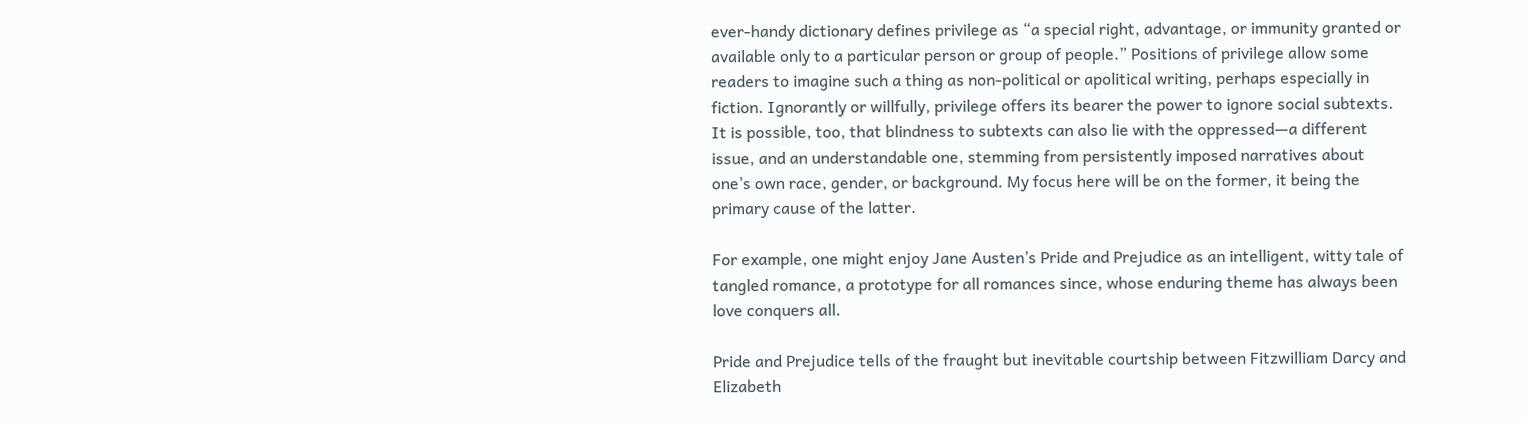ever-handy dictionary defines privilege as “a special right, advantage, or immunity granted or available only to a particular person or group of people.” Positions of privilege allow some readers to imagine such a thing as non-political or apolitical writing, perhaps especially in fiction. Ignorantly or willfully, privilege offers its bearer the power to ignore social subtexts. It is possible, too, that blindness to subtexts can also lie with the oppressed—a different issue, and an understandable one, stemming from persistently imposed narratives about one’s own race, gender, or background. My focus here will be on the former, it being the primary cause of the latter.

For example, one might enjoy Jane Austen’s Pride and Prejudice as an intelligent, witty tale of tangled romance, a prototype for all romances since, whose enduring theme has always been love conquers all.

Pride and Prejudice tells of the fraught but inevitable courtship between Fitzwilliam Darcy and Elizabeth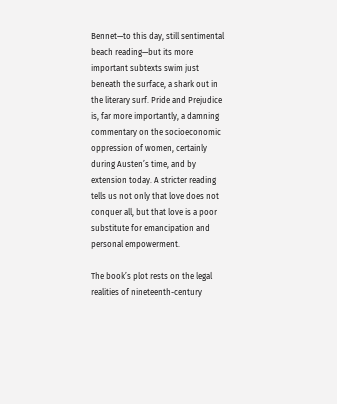Bennet—to this day, still sentimental beach reading—but its more important subtexts swim just beneath the surface, a shark out in the literary surf. Pride and Prejudice is, far more importantly, a damning commentary on the socioeconomic oppression of women, certainly during Austen’s time, and by extension today. A stricter reading tells us not only that love does not conquer all, but that love is a poor substitute for emancipation and personal empowerment.

The book’s plot rests on the legal realities of nineteenth-century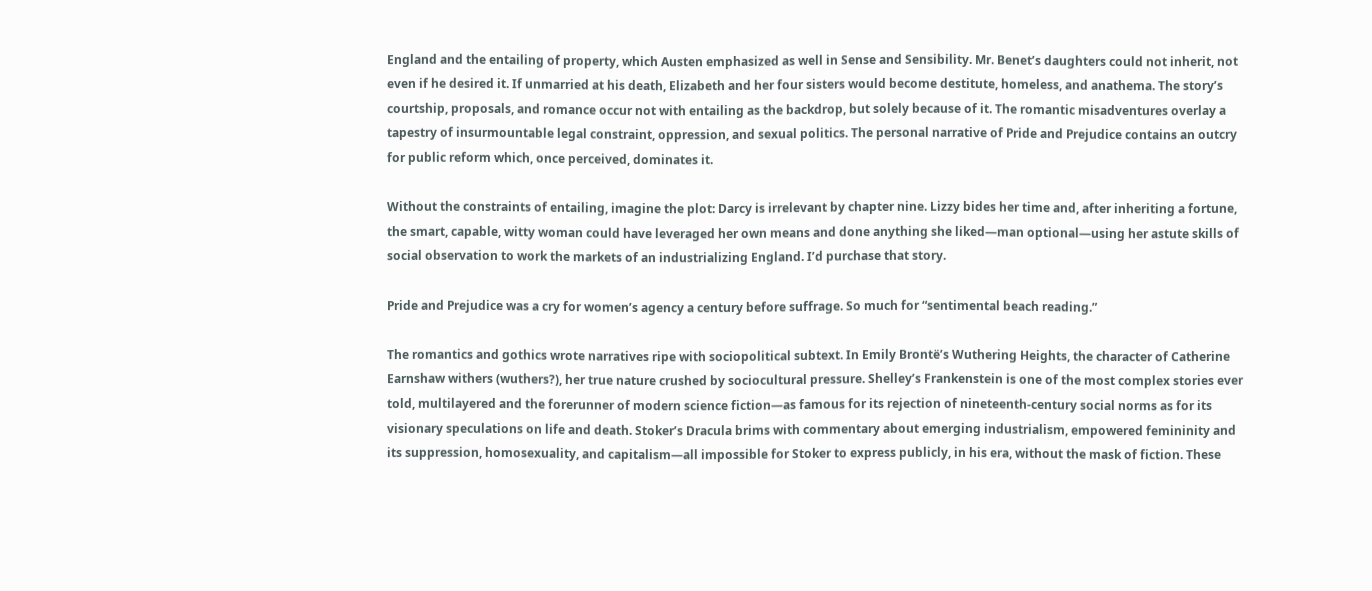England and the entailing of property, which Austen emphasized as well in Sense and Sensibility. Mr. Benet’s daughters could not inherit, not even if he desired it. If unmarried at his death, Elizabeth and her four sisters would become destitute, homeless, and anathema. The story’s courtship, proposals, and romance occur not with entailing as the backdrop, but solely because of it. The romantic misadventures overlay a tapestry of insurmountable legal constraint, oppression, and sexual politics. The personal narrative of Pride and Prejudice contains an outcry for public reform which, once perceived, dominates it.

Without the constraints of entailing, imagine the plot: Darcy is irrelevant by chapter nine. Lizzy bides her time and, after inheriting a fortune, the smart, capable, witty woman could have leveraged her own means and done anything she liked—man optional—using her astute skills of social observation to work the markets of an industrializing England. I’d purchase that story.

Pride and Prejudice was a cry for women’s agency a century before suffrage. So much for “sentimental beach reading.”

The romantics and gothics wrote narratives ripe with sociopolitical subtext. In Emily Brontë’s Wuthering Heights, the character of Catherine Earnshaw withers (wuthers?), her true nature crushed by sociocultural pressure. Shelley’s Frankenstein is one of the most complex stories ever told, multilayered and the forerunner of modern science fiction—as famous for its rejection of nineteenth-century social norms as for its visionary speculations on life and death. Stoker’s Dracula brims with commentary about emerging industrialism, empowered femininity and its suppression, homosexuality, and capitalism—all impossible for Stoker to express publicly, in his era, without the mask of fiction. These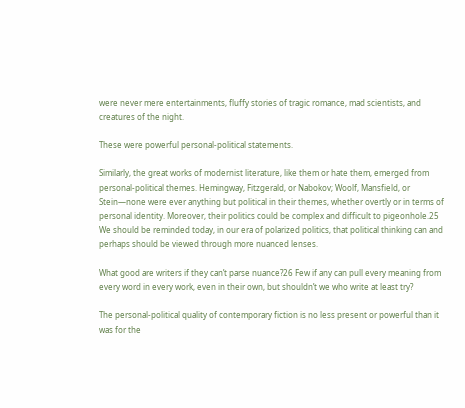were never mere entertainments, fluffy stories of tragic romance, mad scientists, and creatures of the night.

These were powerful personal-political statements.

Similarly, the great works of modernist literature, like them or hate them, emerged from personal-political themes. Hemingway, Fitzgerald, or Nabokov; Woolf, Mansfield, or Stein—none were ever anything but political in their themes, whether overtly or in terms of personal identity. Moreover, their politics could be complex and difficult to pigeonhole.25 We should be reminded today, in our era of polarized politics, that political thinking can and perhaps should be viewed through more nuanced lenses.

What good are writers if they can’t parse nuance?26 Few if any can pull every meaning from every word in every work, even in their own, but shouldn’t we who write at least try?

The personal-political quality of contemporary fiction is no less present or powerful than it was for the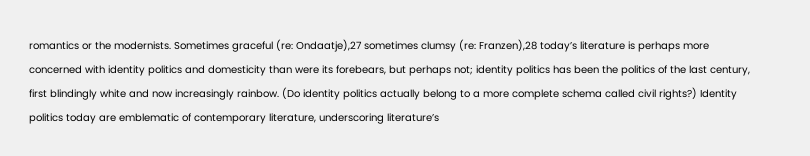romantics or the modernists. Sometimes graceful (re: Ondaatje),27 sometimes clumsy (re: Franzen),28 today’s literature is perhaps more concerned with identity politics and domesticity than were its forebears, but perhaps not; identity politics has been the politics of the last century, first blindingly white and now increasingly rainbow. (Do identity politics actually belong to a more complete schema called civil rights?) Identity politics today are emblematic of contemporary literature, underscoring literature’s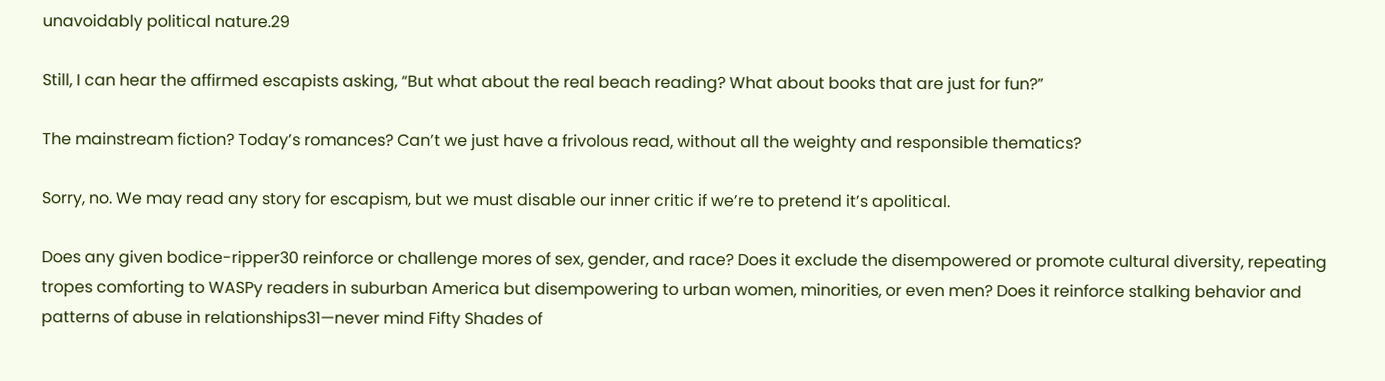unavoidably political nature.29

Still, I can hear the affirmed escapists asking, “But what about the real beach reading? What about books that are just for fun?”

The mainstream fiction? Today’s romances? Can’t we just have a frivolous read, without all the weighty and responsible thematics?

Sorry, no. We may read any story for escapism, but we must disable our inner critic if we’re to pretend it’s apolitical.

Does any given bodice-ripper30 reinforce or challenge mores of sex, gender, and race? Does it exclude the disempowered or promote cultural diversity, repeating tropes comforting to WASPy readers in suburban America but disempowering to urban women, minorities, or even men? Does it reinforce stalking behavior and patterns of abuse in relationships31—never mind Fifty Shades of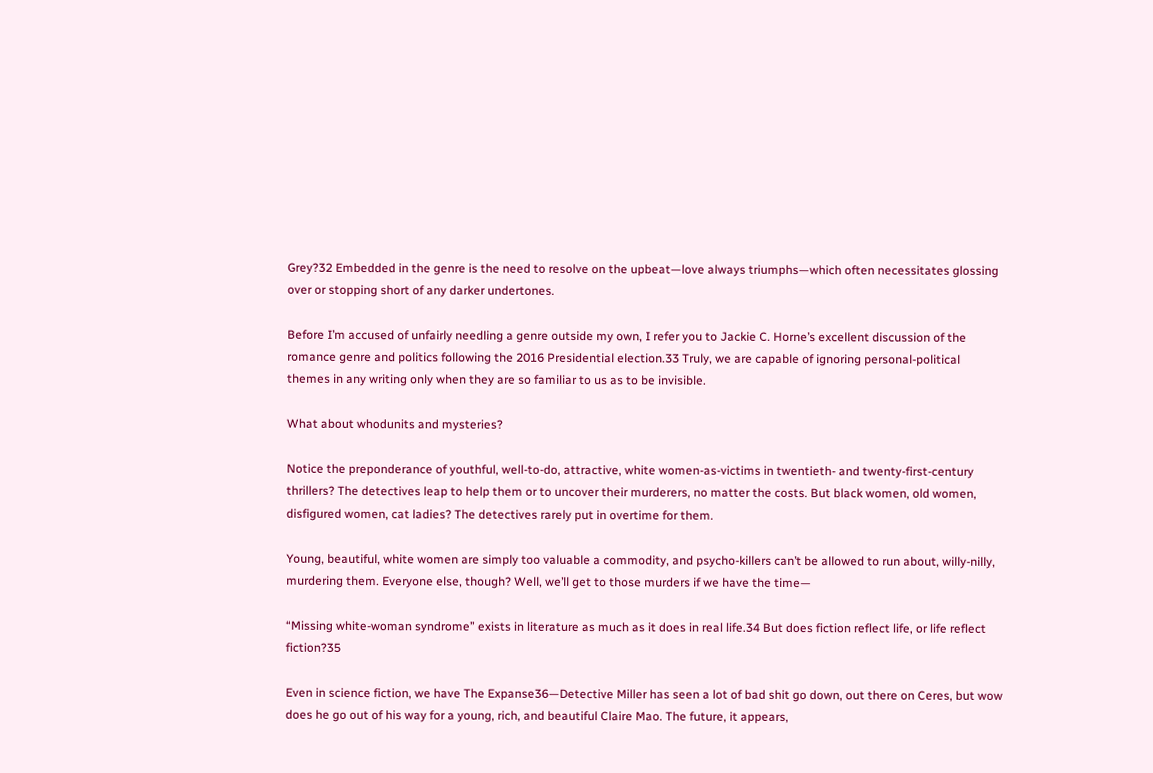Grey?32 Embedded in the genre is the need to resolve on the upbeat—love always triumphs—which often necessitates glossing over or stopping short of any darker undertones.

Before I’m accused of unfairly needling a genre outside my own, I refer you to Jackie C. Horne’s excellent discussion of the romance genre and politics following the 2016 Presidential election.33 Truly, we are capable of ignoring personal-political themes in any writing only when they are so familiar to us as to be invisible.

What about whodunits and mysteries?

Notice the preponderance of youthful, well-to-do, attractive, white women-as-victims in twentieth- and twenty-first-century thrillers? The detectives leap to help them or to uncover their murderers, no matter the costs. But black women, old women, disfigured women, cat ladies? The detectives rarely put in overtime for them.

Young, beautiful, white women are simply too valuable a commodity, and psycho-killers can’t be allowed to run about, willy-nilly, murdering them. Everyone else, though? Well, we’ll get to those murders if we have the time—

“Missing white-woman syndrome” exists in literature as much as it does in real life.34 But does fiction reflect life, or life reflect fiction?35

Even in science fiction, we have The Expanse36—Detective Miller has seen a lot of bad shit go down, out there on Ceres, but wow does he go out of his way for a young, rich, and beautiful Claire Mao. The future, it appears,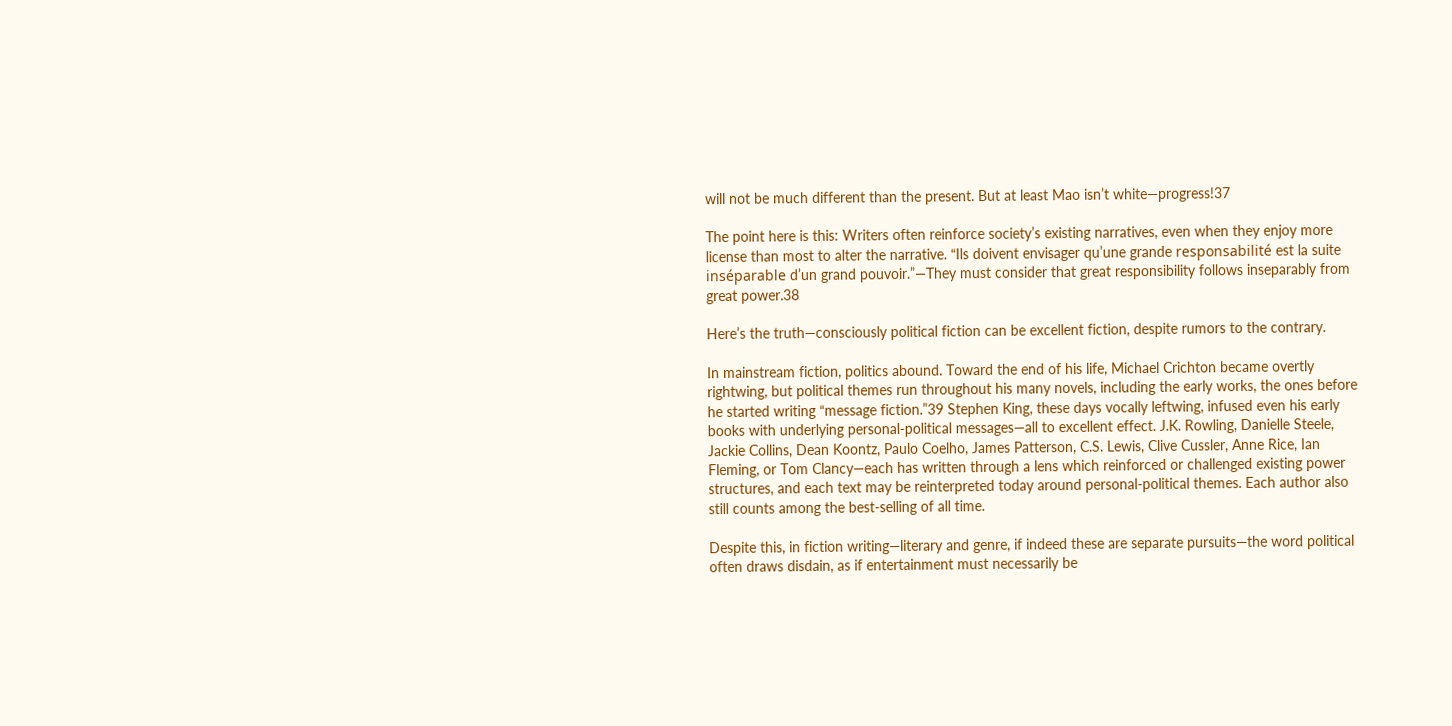will not be much different than the present. But at least Mao isn’t white—progress!37

The point here is this: Writers often reinforce society’s existing narratives, even when they enjoy more license than most to alter the narrative. “Ils doivent envisager qu’une grande responsabilité est la suite inséparable d’un grand pouvoir.”—They must consider that great responsibility follows inseparably from great power.38

Here’s the truth—consciously political fiction can be excellent fiction, despite rumors to the contrary.

In mainstream fiction, politics abound. Toward the end of his life, Michael Crichton became overtly rightwing, but political themes run throughout his many novels, including the early works, the ones before he started writing “message fiction.”39 Stephen King, these days vocally leftwing, infused even his early books with underlying personal-political messages—all to excellent effect. J.K. Rowling, Danielle Steele, Jackie Collins, Dean Koontz, Paulo Coelho, James Patterson, C.S. Lewis, Clive Cussler, Anne Rice, Ian Fleming, or Tom Clancy—each has written through a lens which reinforced or challenged existing power structures, and each text may be reinterpreted today around personal-political themes. Each author also still counts among the best-selling of all time.

Despite this, in fiction writing—literary and genre, if indeed these are separate pursuits—the word political often draws disdain, as if entertainment must necessarily be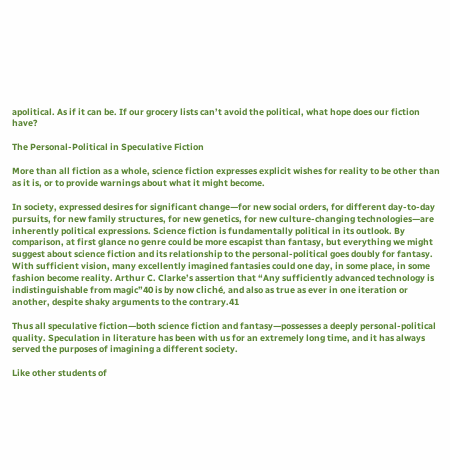apolitical. As if it can be. If our grocery lists can’t avoid the political, what hope does our fiction have?

The Personal-Political in Speculative Fiction

More than all fiction as a whole, science fiction expresses explicit wishes for reality to be other than as it is, or to provide warnings about what it might become.

In society, expressed desires for significant change—for new social orders, for different day-to-day pursuits, for new family structures, for new genetics, for new culture-changing technologies—are inherently political expressions. Science fiction is fundamentally political in its outlook. By comparison, at first glance no genre could be more escapist than fantasy, but everything we might suggest about science fiction and its relationship to the personal-political goes doubly for fantasy. With sufficient vision, many excellently imagined fantasies could one day, in some place, in some fashion become reality. Arthur C. Clarke’s assertion that “Any sufficiently advanced technology is indistinguishable from magic”40 is by now cliché, and also as true as ever in one iteration or another, despite shaky arguments to the contrary.41

Thus all speculative fiction—both science fiction and fantasy—possesses a deeply personal-political quality. Speculation in literature has been with us for an extremely long time, and it has always served the purposes of imagining a different society.

Like other students of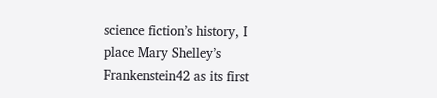science fiction’s history, I place Mary Shelley’s Frankenstein42 as its first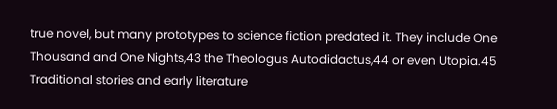true novel, but many prototypes to science fiction predated it. They include One Thousand and One Nights,43 the Theologus Autodidactus,44 or even Utopia.45 Traditional stories and early literature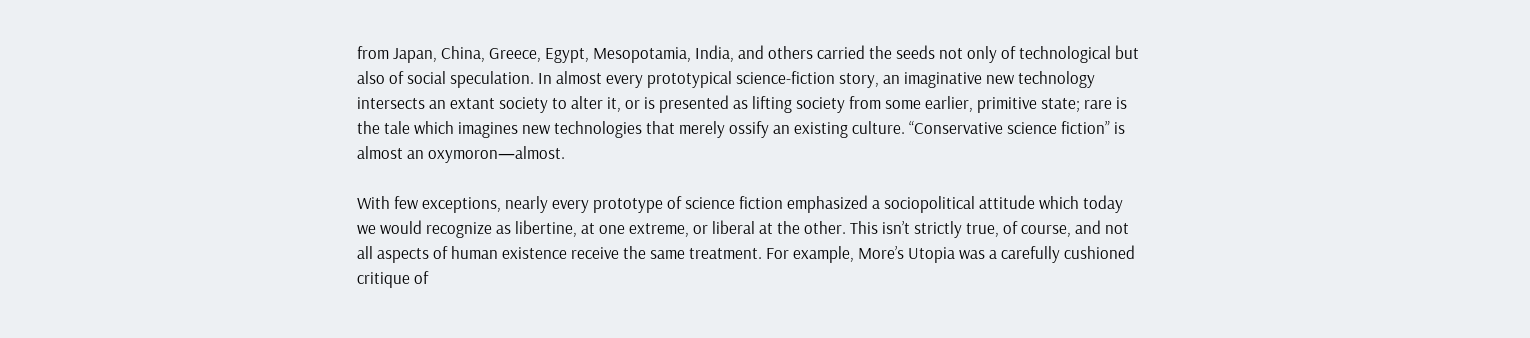from Japan, China, Greece, Egypt, Mesopotamia, India, and others carried the seeds not only of technological but also of social speculation. In almost every prototypical science-fiction story, an imaginative new technology intersects an extant society to alter it, or is presented as lifting society from some earlier, primitive state; rare is the tale which imagines new technologies that merely ossify an existing culture. “Conservative science fiction” is almost an oxymoron—almost.

With few exceptions, nearly every prototype of science fiction emphasized a sociopolitical attitude which today we would recognize as libertine, at one extreme, or liberal at the other. This isn’t strictly true, of course, and not all aspects of human existence receive the same treatment. For example, More’s Utopia was a carefully cushioned critique of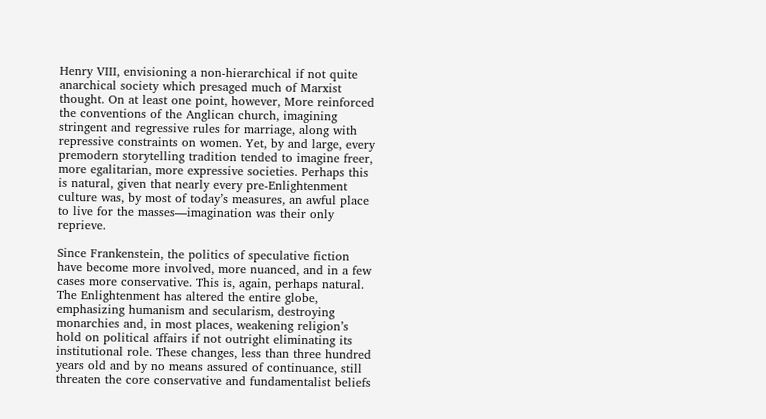Henry VIII, envisioning a non-hierarchical if not quite anarchical society which presaged much of Marxist thought. On at least one point, however, More reinforced the conventions of the Anglican church, imagining stringent and regressive rules for marriage, along with repressive constraints on women. Yet, by and large, every premodern storytelling tradition tended to imagine freer, more egalitarian, more expressive societies. Perhaps this is natural, given that nearly every pre-Enlightenment culture was, by most of today’s measures, an awful place to live for the masses—imagination was their only reprieve.

Since Frankenstein, the politics of speculative fiction have become more involved, more nuanced, and in a few cases more conservative. This is, again, perhaps natural. The Enlightenment has altered the entire globe, emphasizing humanism and secularism, destroying monarchies and, in most places, weakening religion’s hold on political affairs if not outright eliminating its institutional role. These changes, less than three hundred years old and by no means assured of continuance, still threaten the core conservative and fundamentalist beliefs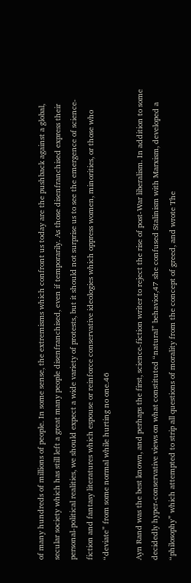of many hundreds of millions of people. In some sense, the extremisms which confront us today are the pushback against a global, secular society which has still left a great many people disenfranchised, even if temporarily. As those disenfranchised express their personal-political realities, we should expect a wide variety of protests, but it should not surprise us to see the emergence of science-fiction and fantasy literatures which espouse or reinforce conservative ideologies which oppress women, minorities, or those who “deviate” from some normal while hurting no one.46

Ayn Rand was the best known, and perhaps the first, science-fiction writer to reject the rise of post-War liberalism. In addition to some decidedly hyper-conservative views on what constituted “natural” behavior,47 she confused Stalinism with Marxism, developed a “philosophy” which attempted to strip all questions of morality from the concept of greed, and wrote The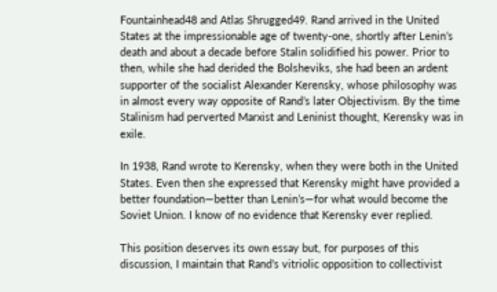Fountainhead48 and Atlas Shrugged49. Rand arrived in the United States at the impressionable age of twenty-one, shortly after Lenin’s death and about a decade before Stalin solidified his power. Prior to then, while she had derided the Bolsheviks, she had been an ardent supporter of the socialist Alexander Kerensky, whose philosophy was in almost every way opposite of Rand’s later Objectivism. By the time Stalinism had perverted Marxist and Leninist thought, Kerensky was in exile.

In 1938, Rand wrote to Kerensky, when they were both in the United States. Even then she expressed that Kerensky might have provided a better foundation—better than Lenin’s—for what would become the Soviet Union. I know of no evidence that Kerensky ever replied.

This position deserves its own essay but, for purposes of this discussion, I maintain that Rand’s vitriolic opposition to collectivist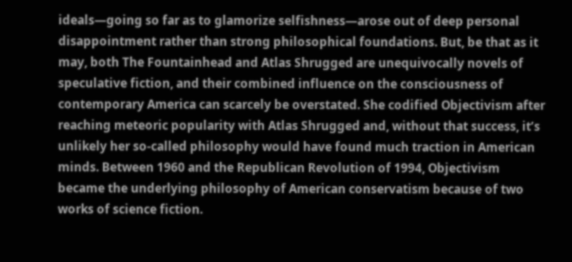ideals—going so far as to glamorize selfishness—arose out of deep personal disappointment rather than strong philosophical foundations. But, be that as it may, both The Fountainhead and Atlas Shrugged are unequivocally novels of speculative fiction, and their combined influence on the consciousness of contemporary America can scarcely be overstated. She codified Objectivism after reaching meteoric popularity with Atlas Shrugged and, without that success, it’s unlikely her so-called philosophy would have found much traction in American minds. Between 1960 and the Republican Revolution of 1994, Objectivism became the underlying philosophy of American conservatism because of two works of science fiction.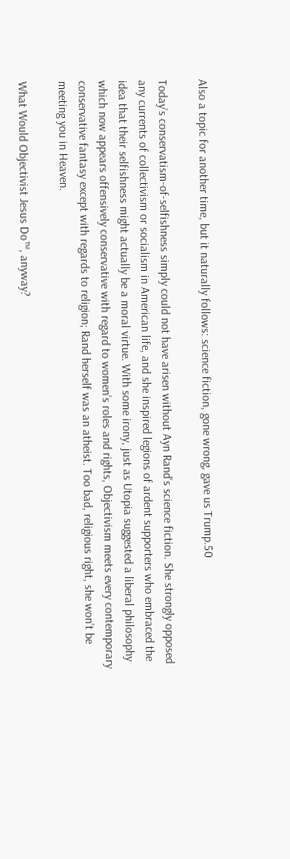Also a topic for another time, but it naturally follows: science fiction, gone wrong, gave us Trump.50

Today’s conservatism-of-selfishness simply could not have arisen without Ayn Rand’s science fiction. She strongly opposed any currents of collectivism or socialism in American life, and she inspired legions of ardent supporters who embraced the idea that their selfishness might actually be a moral virtue. With some irony, just as Utopia suggested a liberal philosophy which now appears offensively conservative with regard to women’s roles and rights, Objectivism meets every contemporary conservative fantasy except with regards to religion; Rand herself was an atheist. Too bad, religious right, she won’t be meeting you in Heaven.

What Would Objectivist Jesus Do™, anyway?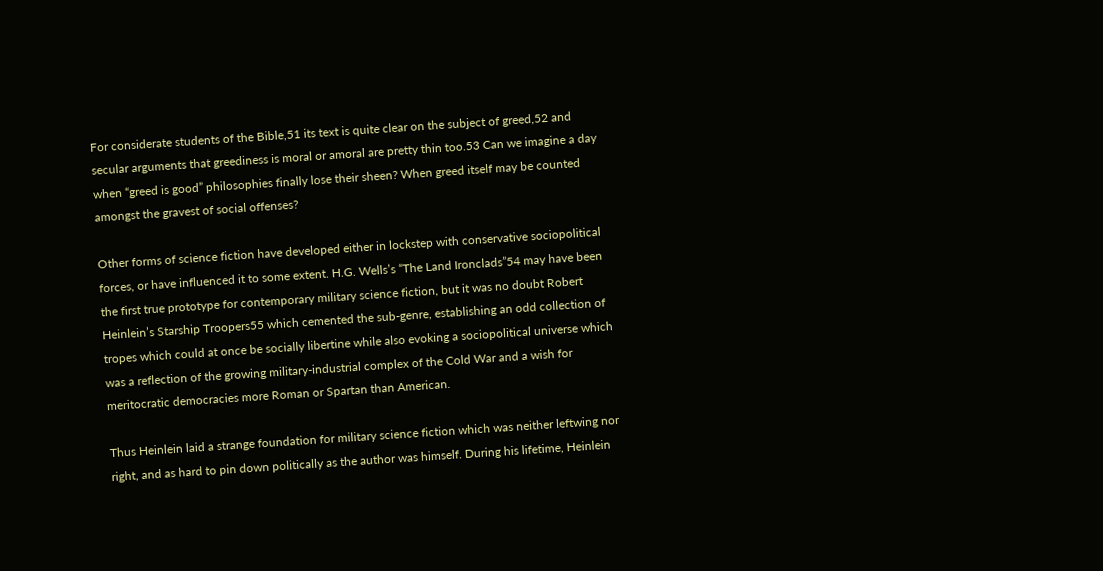For considerate students of the Bible,51 its text is quite clear on the subject of greed,52 and secular arguments that greediness is moral or amoral are pretty thin too.53 Can we imagine a day when “greed is good” philosophies finally lose their sheen? When greed itself may be counted amongst the gravest of social offenses?

Other forms of science fiction have developed either in lockstep with conservative sociopolitical forces, or have influenced it to some extent. H.G. Wells’s “The Land Ironclads”54 may have been the first true prototype for contemporary military science fiction, but it was no doubt Robert Heinlein’s Starship Troopers55 which cemented the sub-genre, establishing an odd collection of tropes which could at once be socially libertine while also evoking a sociopolitical universe which was a reflection of the growing military-industrial complex of the Cold War and a wish for meritocratic democracies more Roman or Spartan than American.

Thus Heinlein laid a strange foundation for military science fiction which was neither leftwing nor right, and as hard to pin down politically as the author was himself. During his lifetime, Heinlein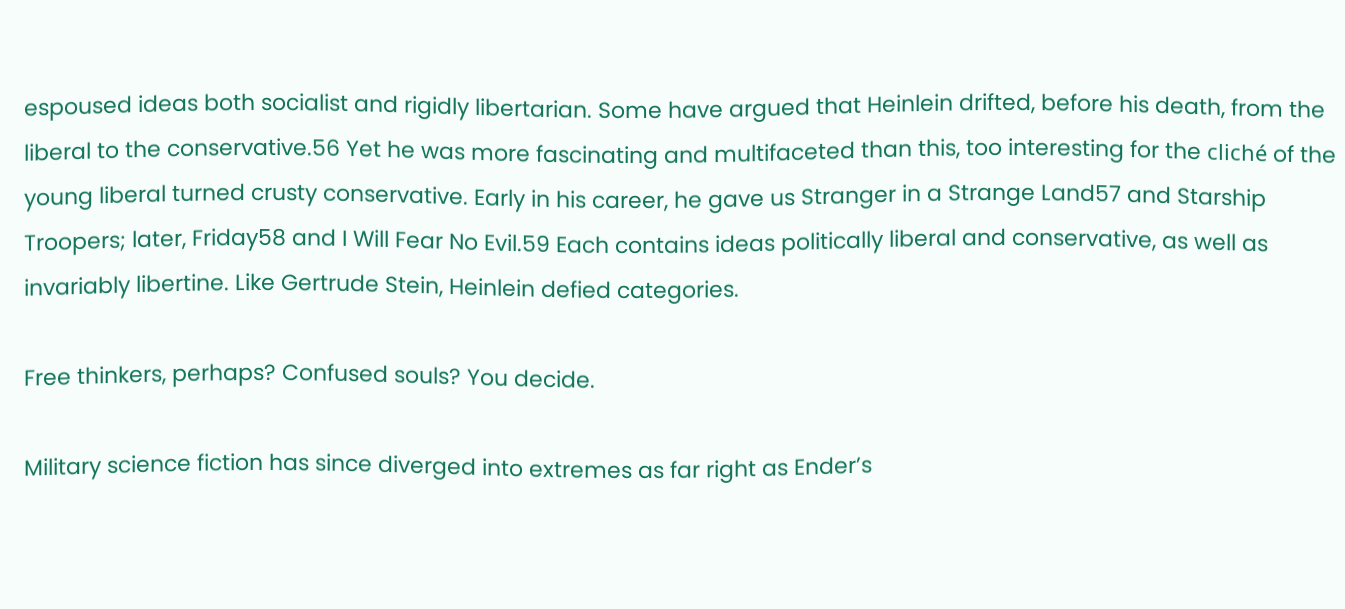espoused ideas both socialist and rigidly libertarian. Some have argued that Heinlein drifted, before his death, from the liberal to the conservative.56 Yet he was more fascinating and multifaceted than this, too interesting for the cliché of the young liberal turned crusty conservative. Early in his career, he gave us Stranger in a Strange Land57 and Starship Troopers; later, Friday58 and I Will Fear No Evil.59 Each contains ideas politically liberal and conservative, as well as invariably libertine. Like Gertrude Stein, Heinlein defied categories.

Free thinkers, perhaps? Confused souls? You decide.

Military science fiction has since diverged into extremes as far right as Ender’s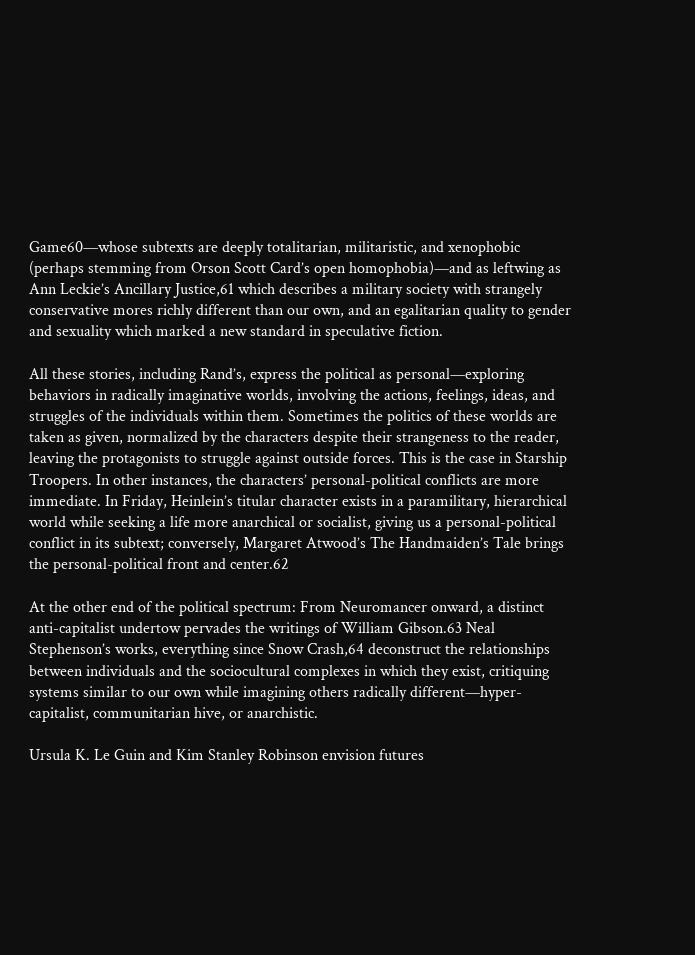Game60—whose subtexts are deeply totalitarian, militaristic, and xenophobic (perhaps stemming from Orson Scott Card’s open homophobia)—and as leftwing as Ann Leckie’s Ancillary Justice,61 which describes a military society with strangely conservative mores richly different than our own, and an egalitarian quality to gender and sexuality which marked a new standard in speculative fiction.

All these stories, including Rand’s, express the political as personal—exploring behaviors in radically imaginative worlds, involving the actions, feelings, ideas, and struggles of the individuals within them. Sometimes the politics of these worlds are taken as given, normalized by the characters despite their strangeness to the reader, leaving the protagonists to struggle against outside forces. This is the case in Starship Troopers. In other instances, the characters’ personal-political conflicts are more immediate. In Friday, Heinlein’s titular character exists in a paramilitary, hierarchical world while seeking a life more anarchical or socialist, giving us a personal-political conflict in its subtext; conversely, Margaret Atwood’s The Handmaiden’s Tale brings the personal-political front and center.62

At the other end of the political spectrum: From Neuromancer onward, a distinct anti-capitalist undertow pervades the writings of William Gibson.63 Neal Stephenson’s works, everything since Snow Crash,64 deconstruct the relationships between individuals and the sociocultural complexes in which they exist, critiquing systems similar to our own while imagining others radically different—hyper-capitalist, communitarian hive, or anarchistic.

Ursula K. Le Guin and Kim Stanley Robinson envision futures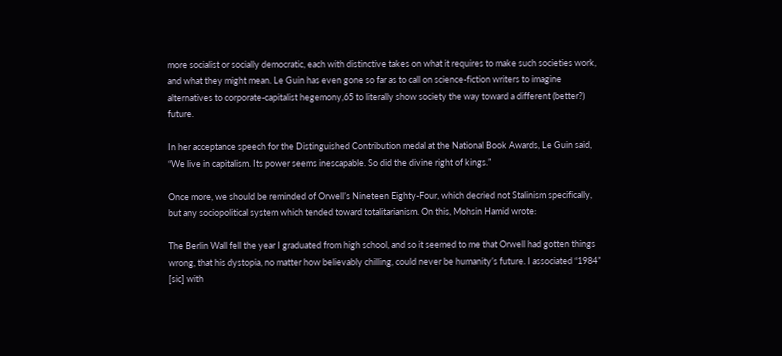more socialist or socially democratic, each with distinctive takes on what it requires to make such societies work, and what they might mean. Le Guin has even gone so far as to call on science-fiction writers to imagine alternatives to corporate-capitalist hegemony,65 to literally show society the way toward a different (better?) future.

In her acceptance speech for the Distinguished Contribution medal at the National Book Awards, Le Guin said, “We live in capitalism. Its power seems inescapable. So did the divine right of kings.”

Once more, we should be reminded of Orwell’s Nineteen Eighty-Four, which decried not Stalinism specifically, but any sociopolitical system which tended toward totalitarianism. On this, Mohsin Hamid wrote:

The Berlin Wall fell the year I graduated from high school, and so it seemed to me that Orwell had gotten things wrong, that his dystopia, no matter how believably chilling, could never be humanity’s future. I associated “1984” [sic] with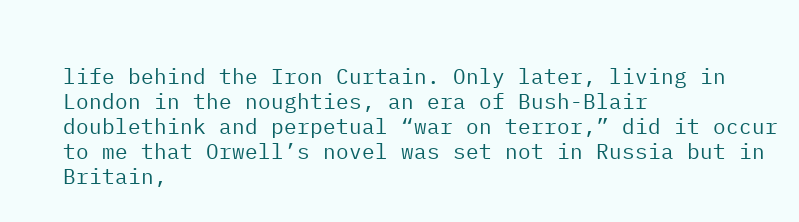life behind the Iron Curtain. Only later, living in London in the noughties, an era of Bush-Blair doublethink and perpetual “war on terror,” did it occur to me that Orwell’s novel was set not in Russia but in Britain,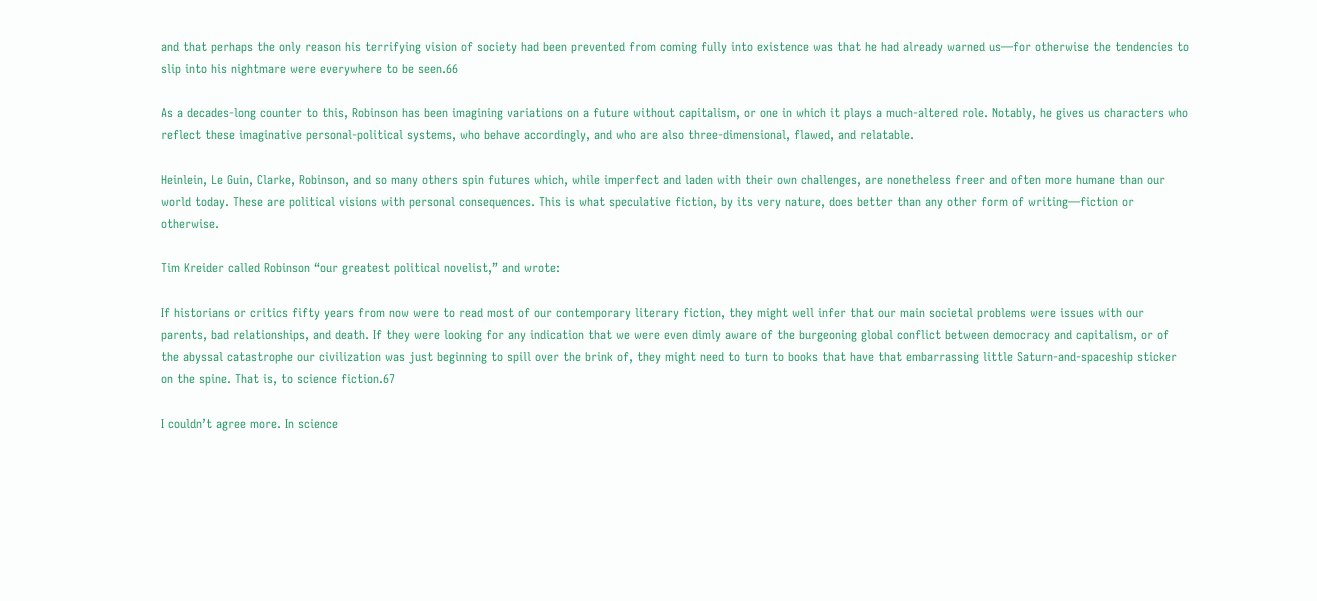and that perhaps the only reason his terrifying vision of society had been prevented from coming fully into existence was that he had already warned us—for otherwise the tendencies to slip into his nightmare were everywhere to be seen.66

As a decades-long counter to this, Robinson has been imagining variations on a future without capitalism, or one in which it plays a much-altered role. Notably, he gives us characters who reflect these imaginative personal-political systems, who behave accordingly, and who are also three-dimensional, flawed, and relatable.

Heinlein, Le Guin, Clarke, Robinson, and so many others spin futures which, while imperfect and laden with their own challenges, are nonetheless freer and often more humane than our world today. These are political visions with personal consequences. This is what speculative fiction, by its very nature, does better than any other form of writing—fiction or otherwise.

Tim Kreider called Robinson “our greatest political novelist,” and wrote:

If historians or critics fifty years from now were to read most of our contemporary literary fiction, they might well infer that our main societal problems were issues with our parents, bad relationships, and death. If they were looking for any indication that we were even dimly aware of the burgeoning global conflict between democracy and capitalism, or of the abyssal catastrophe our civilization was just beginning to spill over the brink of, they might need to turn to books that have that embarrassing little Saturn-and-spaceship sticker on the spine. That is, to science fiction.67

I couldn’t agree more. In science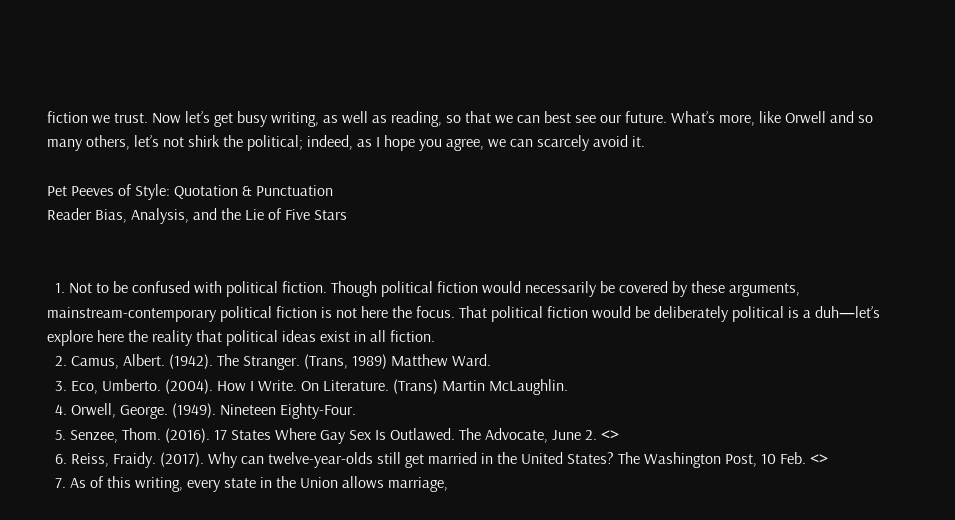fiction we trust. Now let’s get busy writing, as well as reading, so that we can best see our future. What’s more, like Orwell and so many others, let’s not shirk the political; indeed, as I hope you agree, we can scarcely avoid it.

Pet Peeves of Style: Quotation & Punctuation
Reader Bias, Analysis, and the Lie of Five Stars


  1. Not to be confused with political fiction. Though political fiction would necessarily be covered by these arguments, mainstream-contemporary political fiction is not here the focus. That political fiction would be deliberately political is a duh—let’s explore here the reality that political ideas exist in all fiction.
  2. Camus, Albert. (1942). The Stranger. (Trans, 1989) Matthew Ward.
  3. Eco, Umberto. (2004). How I Write. On Literature. (Trans) Martin McLaughlin.
  4. Orwell, George. (1949). Nineteen Eighty-Four.
  5. Senzee, Thom. (2016). 17 States Where Gay Sex Is Outlawed. The Advocate, June 2. <>
  6. Reiss, Fraidy. (2017). Why can twelve-year-olds still get married in the United States? The Washington Post, 10 Feb. <>
  7. As of this writing, every state in the Union allows marriage,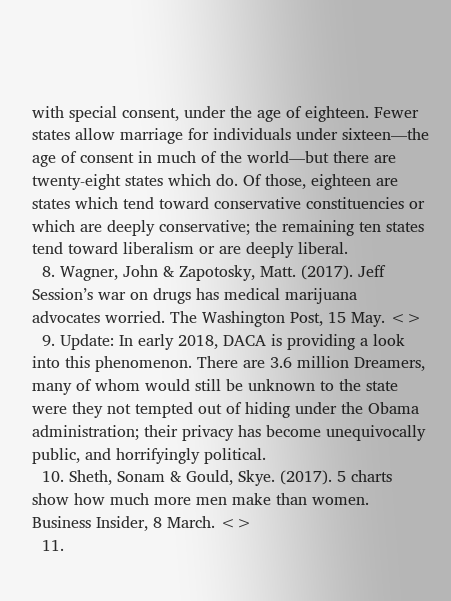with special consent, under the age of eighteen. Fewer states allow marriage for individuals under sixteen—the age of consent in much of the world—but there are twenty-eight states which do. Of those, eighteen are states which tend toward conservative constituencies or which are deeply conservative; the remaining ten states tend toward liberalism or are deeply liberal.
  8. Wagner, John & Zapotosky, Matt. (2017). Jeff Session’s war on drugs has medical marijuana advocates worried. The Washington Post, 15 May. <>
  9. Update: In early 2018, DACA is providing a look into this phenomenon. There are 3.6 million Dreamers, many of whom would still be unknown to the state were they not tempted out of hiding under the Obama administration; their privacy has become unequivocally public, and horrifyingly political.
  10. Sheth, Sonam & Gould, Skye. (2017). 5 charts show how much more men make than women. Business Insider, 8 March. <>
  11.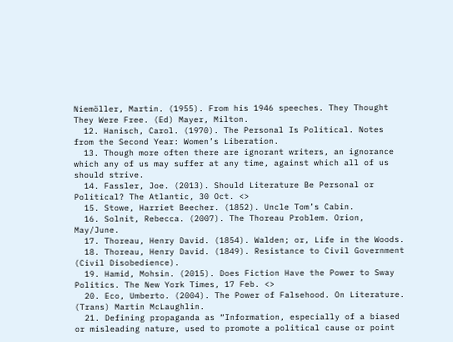Niemöller, Martin. (1955). From his 1946 speeches. They Thought They Were Free. (Ed) Mayer, Milton.
  12. Hanisch, Carol. (1970). The Personal Is Political. Notes from the Second Year: Women’s Liberation.
  13. Though more often there are ignorant writers, an ignorance which any of us may suffer at any time, against which all of us should strive.
  14. Fassler, Joe. (2013). Should Literature Be Personal or Political? The Atlantic, 30 Oct. <>
  15. Stowe, Harriet Beecher. (1852). Uncle Tom’s Cabin.
  16. Solnit, Rebecca. (2007). The Thoreau Problem. Orion, May/June.
  17. Thoreau, Henry David. (1854). Walden; or, Life in the Woods.
  18. Thoreau, Henry David. (1849). Resistance to Civil Government (Civil Disobedience).
  19. Hamid, Mohsin. (2015). Does Fiction Have the Power to Sway Politics. The New York Times, 17 Feb. <>
  20. Eco, Umberto. (2004). The Power of Falsehood. On Literature. (Trans) Martin McLaughlin.
  21. Defining propaganda as “Information, especially of a biased or misleading nature, used to promote a political cause or point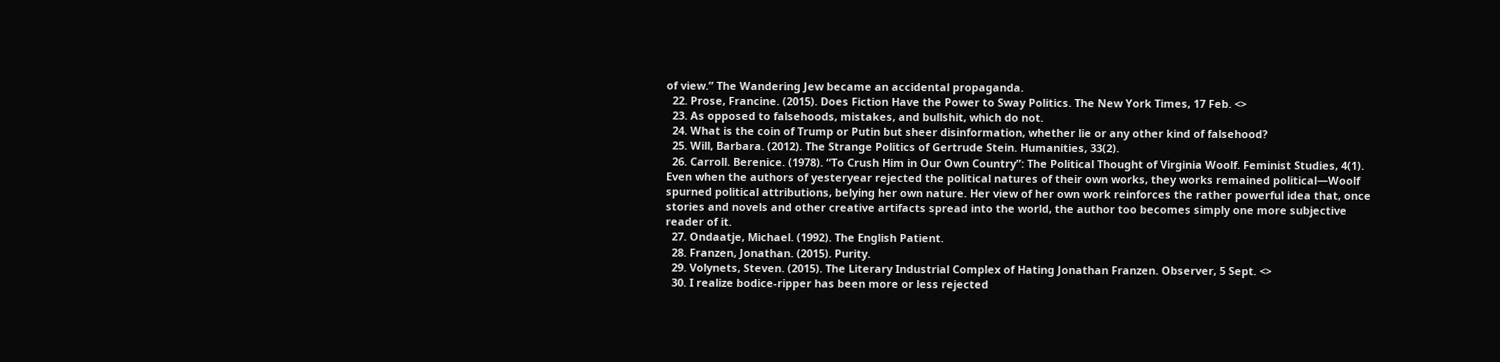of view.” The Wandering Jew became an accidental propaganda.
  22. Prose, Francine. (2015). Does Fiction Have the Power to Sway Politics. The New York Times, 17 Feb. <>
  23. As opposed to falsehoods, mistakes, and bullshit, which do not.
  24. What is the coin of Trump or Putin but sheer disinformation, whether lie or any other kind of falsehood?
  25. Will, Barbara. (2012). The Strange Politics of Gertrude Stein. Humanities, 33(2).
  26. Carroll. Berenice. (1978). “To Crush Him in Our Own Country”: The Political Thought of Virginia Woolf. Feminist Studies, 4(1). Even when the authors of yesteryear rejected the political natures of their own works, they works remained political—Woolf spurned political attributions, belying her own nature. Her view of her own work reinforces the rather powerful idea that, once stories and novels and other creative artifacts spread into the world, the author too becomes simply one more subjective reader of it.
  27. Ondaatje, Michael. (1992). The English Patient.
  28. Franzen, Jonathan. (2015). Purity.
  29. Volynets, Steven. (2015). The Literary Industrial Complex of Hating Jonathan Franzen. Observer, 5 Sept. <>
  30. I realize bodice-ripper has been more or less rejected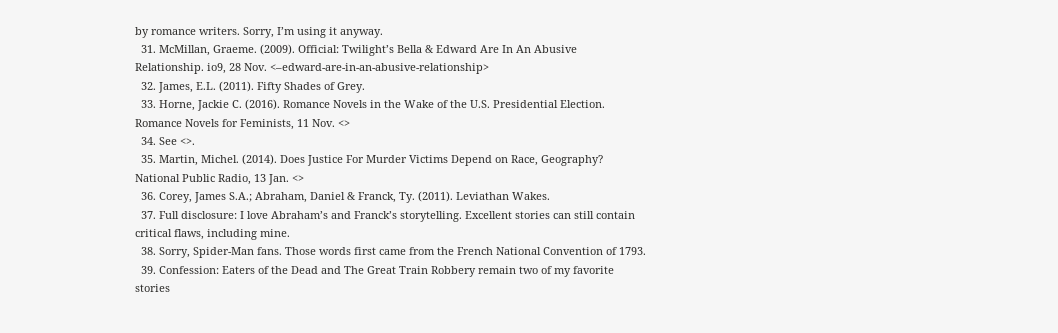by romance writers. Sorry, I’m using it anyway.
  31. McMillan, Graeme. (2009). Official: Twilight’s Bella & Edward Are In An Abusive Relationship. io9, 28 Nov. <–edward-are-in-an-abusive-relationship>
  32. James, E.L. (2011). Fifty Shades of Grey.
  33. Horne, Jackie C. (2016). Romance Novels in the Wake of the U.S. Presidential Election. Romance Novels for Feminists, 11 Nov. <>
  34. See <>.
  35. Martin, Michel. (2014). Does Justice For Murder Victims Depend on Race, Geography? National Public Radio, 13 Jan. <>
  36. Corey, James S.A.; Abraham, Daniel & Franck, Ty. (2011). Leviathan Wakes.
  37. Full disclosure: I love Abraham’s and Franck’s storytelling. Excellent stories can still contain critical flaws, including mine.
  38. Sorry, Spider-Man fans. Those words first came from the French National Convention of 1793.
  39. Confession: Eaters of the Dead and The Great Train Robbery remain two of my favorite stories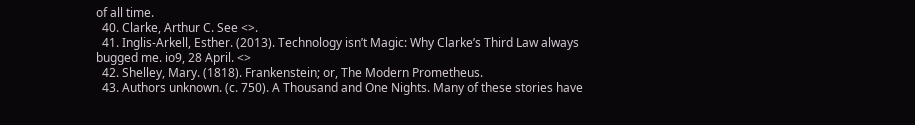of all time.
  40. Clarke, Arthur C. See <>.
  41. Inglis-Arkell, Esther. (2013). Technology isn’t Magic: Why Clarke’s Third Law always bugged me. io9, 28 April. <>
  42. Shelley, Mary. (1818). Frankenstein; or, The Modern Prometheus.
  43. Authors unknown. (c. 750). A Thousand and One Nights. Many of these stories have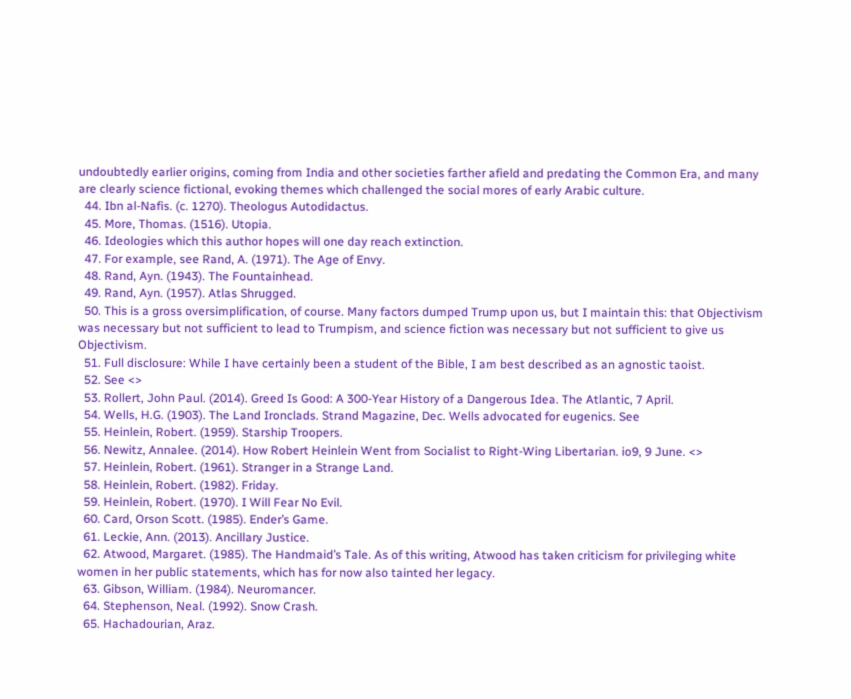undoubtedly earlier origins, coming from India and other societies farther afield and predating the Common Era, and many are clearly science fictional, evoking themes which challenged the social mores of early Arabic culture.
  44. Ibn al-Nafis. (c. 1270). Theologus Autodidactus.
  45. More, Thomas. (1516). Utopia.
  46. Ideologies which this author hopes will one day reach extinction.
  47. For example, see Rand, A. (1971). The Age of Envy.
  48. Rand, Ayn. (1943). The Fountainhead.
  49. Rand, Ayn. (1957). Atlas Shrugged.
  50. This is a gross oversimplification, of course. Many factors dumped Trump upon us, but I maintain this: that Objectivism was necessary but not sufficient to lead to Trumpism, and science fiction was necessary but not sufficient to give us Objectivism.
  51. Full disclosure: While I have certainly been a student of the Bible, I am best described as an agnostic taoist.
  52. See <>
  53. Rollert, John Paul. (2014). Greed Is Good: A 300-Year History of a Dangerous Idea. The Atlantic, 7 April.
  54. Wells, H.G. (1903). The Land Ironclads. Strand Magazine, Dec. Wells advocated for eugenics. See
  55. Heinlein, Robert. (1959). Starship Troopers.
  56. Newitz, Annalee. (2014). How Robert Heinlein Went from Socialist to Right-Wing Libertarian. io9, 9 June. <>
  57. Heinlein, Robert. (1961). Stranger in a Strange Land.
  58. Heinlein, Robert. (1982). Friday.
  59. Heinlein, Robert. (1970). I Will Fear No Evil.
  60. Card, Orson Scott. (1985). Ender’s Game.
  61. Leckie, Ann. (2013). Ancillary Justice.
  62. Atwood, Margaret. (1985). The Handmaid’s Tale. As of this writing, Atwood has taken criticism for privileging white women in her public statements, which has for now also tainted her legacy.
  63. Gibson, William. (1984). Neuromancer.
  64. Stephenson, Neal. (1992). Snow Crash.
  65. Hachadourian, Araz.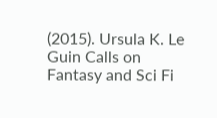(2015). Ursula K. Le Guin Calls on Fantasy and Sci Fi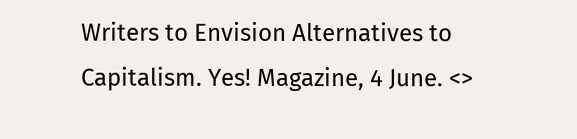Writers to Envision Alternatives to Capitalism. Yes! Magazine, 4 June. <>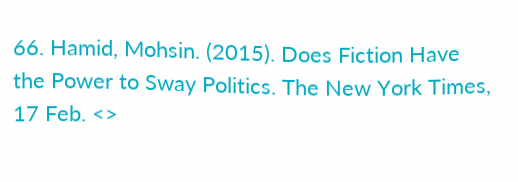66. Hamid, Mohsin. (2015). Does Fiction Have the Power to Sway Politics. The New York Times, 17 Feb. <>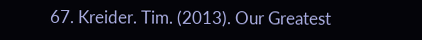67. Kreider. Tim. (2013). Our Greatest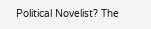Political Novelist? The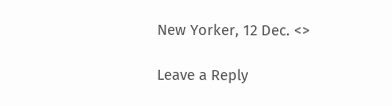New Yorker, 12 Dec. <>

Leave a Reply